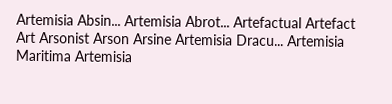Artemisia Absin... Artemisia Abrot... Artefactual Artefact Art Arsonist Arson Arsine Artemisia Dracu... Artemisia Maritima Artemisia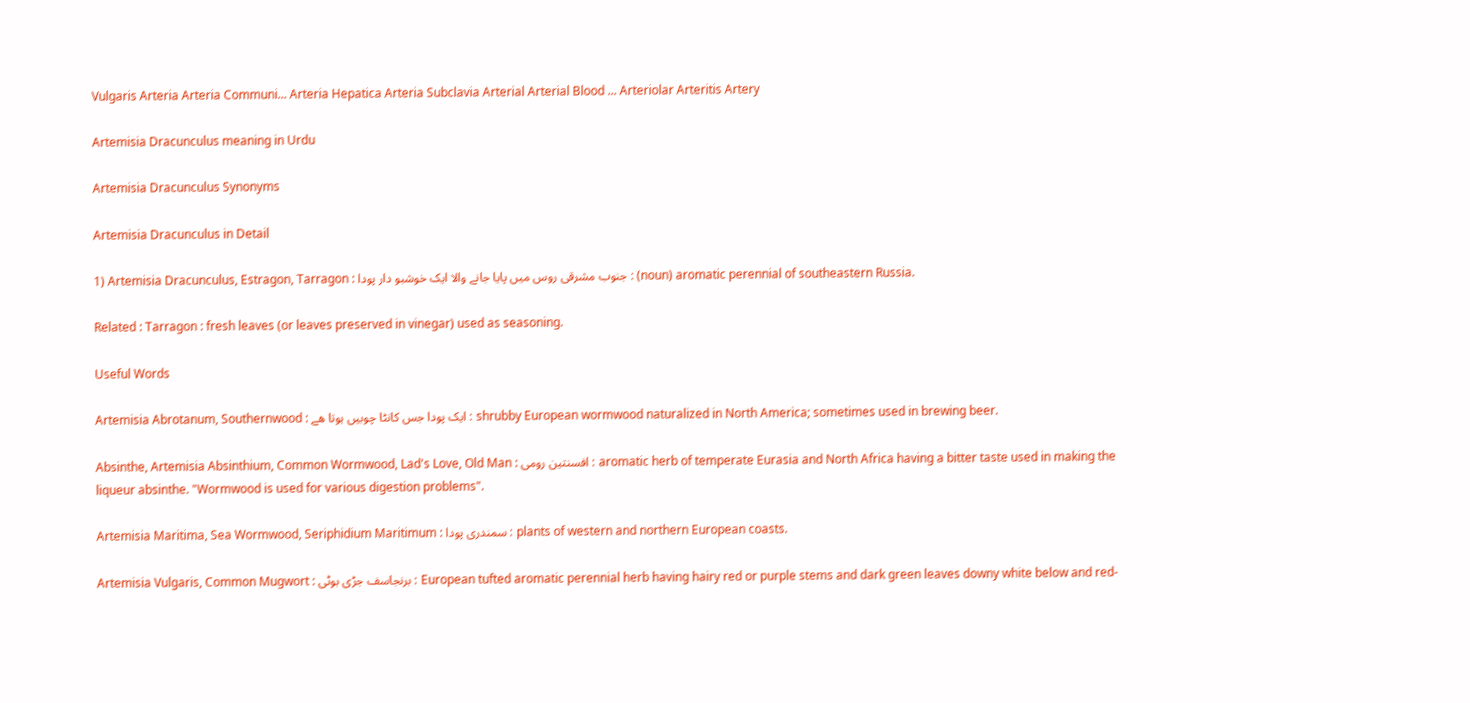Vulgaris Arteria Arteria Communi... Arteria Hepatica Arteria Subclavia Arterial Arterial Blood ... Arteriolar Arteritis Artery

Artemisia Dracunculus meaning in Urdu

Artemisia Dracunculus Synonyms

Artemisia Dracunculus in Detail

1) Artemisia Dracunculus, Estragon, Tarragon : جنوب مشرقی روس میں پایا جانے والا ایک خوشبو دار پودا : (noun) aromatic perennial of southeastern Russia.

Related : Tarragon : fresh leaves (or leaves preserved in vinegar) used as seasoning.

Useful Words

Artemisia Abrotanum, Southernwood : ایک پودا جس کانٹا چوبیں ہوتا ھے : shrubby European wormwood naturalized in North America; sometimes used in brewing beer.

Absinthe, Artemisia Absinthium, Common Wormwood, Lad's Love, Old Man : افسنتین رومی : aromatic herb of temperate Eurasia and North Africa having a bitter taste used in making the liqueur absinthe. "Wormwood is used for various digestion problems".

Artemisia Maritima, Sea Wormwood, Seriphidium Maritimum : سمندری پودا : plants of western and northern European coasts.

Artemisia Vulgaris, Common Mugwort : برنجاسف جڑی بوٹی : European tufted aromatic perennial herb having hairy red or purple stems and dark green leaves downy white below and red-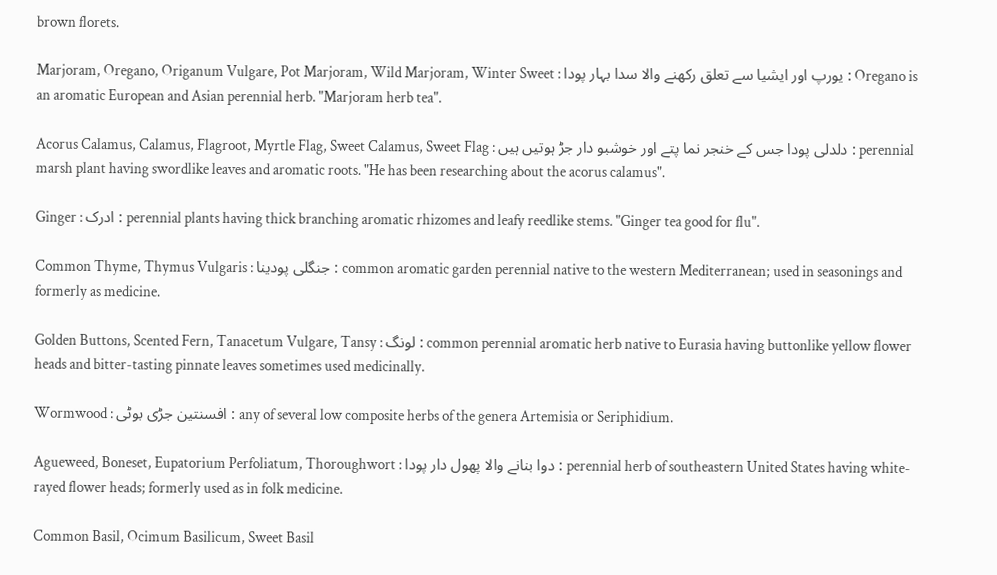brown florets.

Marjoram, Oregano, Origanum Vulgare, Pot Marjoram, Wild Marjoram, Winter Sweet : یورپ اور ایشیا سے تعلق رکھنے والا سدا بہار پودا : Oregano is an aromatic European and Asian perennial herb. "Marjoram herb tea".

Acorus Calamus, Calamus, Flagroot, Myrtle Flag, Sweet Calamus, Sweet Flag : دلدلی پودا جس کے خنجر نما پتے اور خوشبو دار جڑ ہوتیں ہیں : perennial marsh plant having swordlike leaves and aromatic roots. "He has been researching about the acorus calamus".

Ginger : ادرک : perennial plants having thick branching aromatic rhizomes and leafy reedlike stems. "Ginger tea good for flu".

Common Thyme, Thymus Vulgaris : جنگلی پودینا : common aromatic garden perennial native to the western Mediterranean; used in seasonings and formerly as medicine.

Golden Buttons, Scented Fern, Tanacetum Vulgare, Tansy : لونگ : common perennial aromatic herb native to Eurasia having buttonlike yellow flower heads and bitter-tasting pinnate leaves sometimes used medicinally.

Wormwood : افسنتین جڑی بوٹی : any of several low composite herbs of the genera Artemisia or Seriphidium.

Agueweed, Boneset, Eupatorium Perfoliatum, Thoroughwort : دوا بنانے والا پھول دار پودا : perennial herb of southeastern United States having white-rayed flower heads; formerly used as in folk medicine.

Common Basil, Ocimum Basilicum, Sweet Basil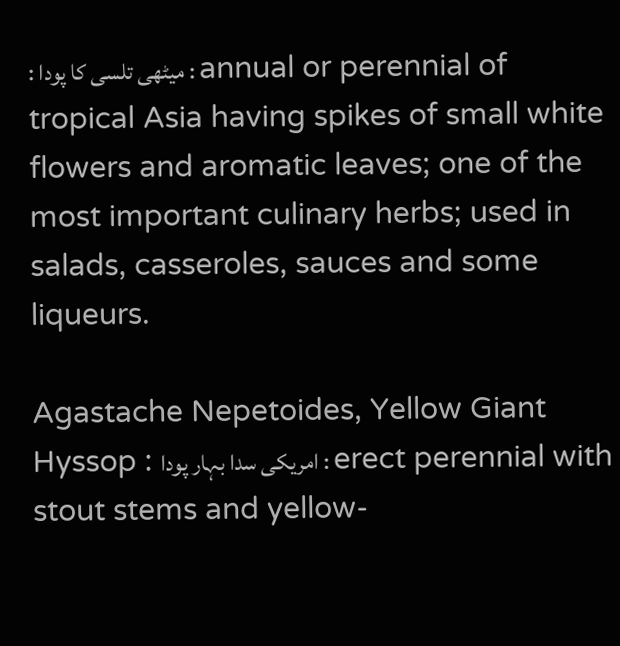: میٹھی تلسی کا پودا : annual or perennial of tropical Asia having spikes of small white flowers and aromatic leaves; one of the most important culinary herbs; used in salads, casseroles, sauces and some liqueurs.

Agastache Nepetoides, Yellow Giant Hyssop : امریکی سدا بہار پودا : erect perennial with stout stems and yellow-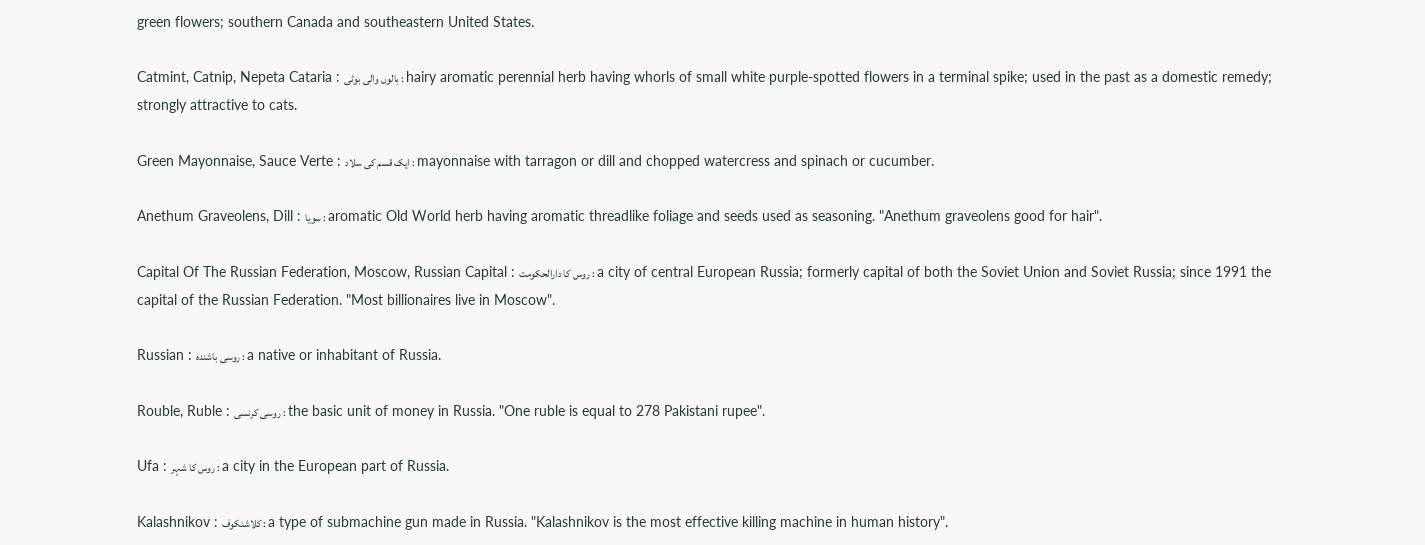green flowers; southern Canada and southeastern United States.

Catmint, Catnip, Nepeta Cataria : بالوں والی بوٹی : hairy aromatic perennial herb having whorls of small white purple-spotted flowers in a terminal spike; used in the past as a domestic remedy; strongly attractive to cats.

Green Mayonnaise, Sauce Verte : ایک قسم کی سلاد : mayonnaise with tarragon or dill and chopped watercress and spinach or cucumber.

Anethum Graveolens, Dill : سویا : aromatic Old World herb having aromatic threadlike foliage and seeds used as seasoning. "Anethum graveolens good for hair".

Capital Of The Russian Federation, Moscow, Russian Capital : روس کا دارالحکومت : a city of central European Russia; formerly capital of both the Soviet Union and Soviet Russia; since 1991 the capital of the Russian Federation. "Most billionaires live in Moscow".

Russian : روسی باشندہ : a native or inhabitant of Russia.

Rouble, Ruble : روسی کرنسی : the basic unit of money in Russia. "One ruble is equal to 278 Pakistani rupee".

Ufa : روس کا شہر : a city in the European part of Russia.

Kalashnikov : کلاشنکوف : a type of submachine gun made in Russia. "Kalashnikov is the most effective killing machine in human history".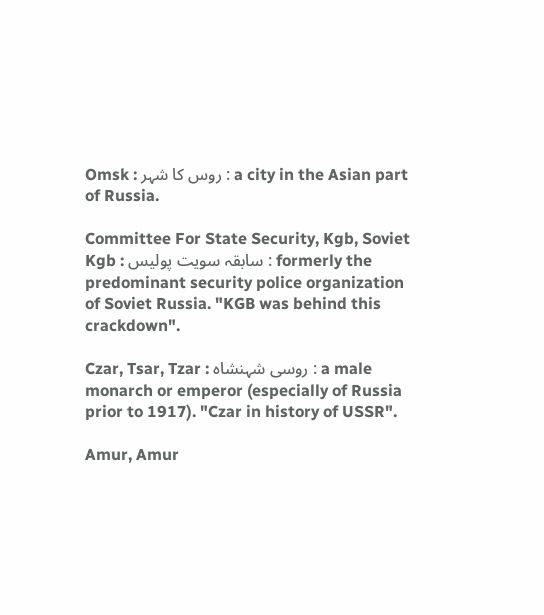Omsk : روس کا شہر : a city in the Asian part of Russia.

Committee For State Security, Kgb, Soviet Kgb : سابقہ سویت پولیس : formerly the predominant security police organization of Soviet Russia. "KGB was behind this crackdown".

Czar, Tsar, Tzar : روسی شہنشاہ : a male monarch or emperor (especially of Russia prior to 1917). "Czar in history of USSR".

Amur, Amur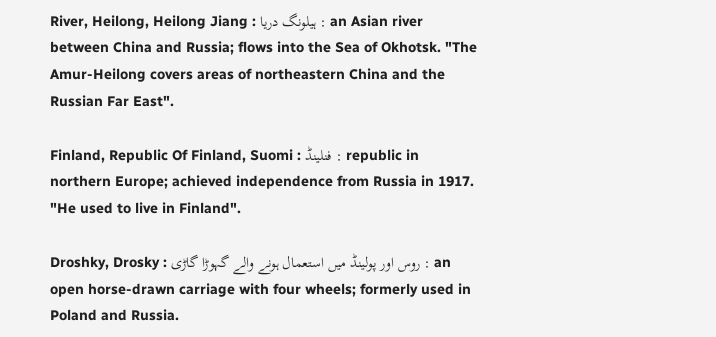River, Heilong, Heilong Jiang : ہیلونگ دریا : an Asian river between China and Russia; flows into the Sea of Okhotsk. "The Amur-Heilong covers areas of northeastern China and the Russian Far East".

Finland, Republic Of Finland, Suomi : فنلینڈ : republic in northern Europe; achieved independence from Russia in 1917. "He used to live in Finland".

Droshky, Drosky : روس اور پولینڈ میں استعمال ہونے والے گہوڑا گاڑی : an open horse-drawn carriage with four wheels; formerly used in Poland and Russia.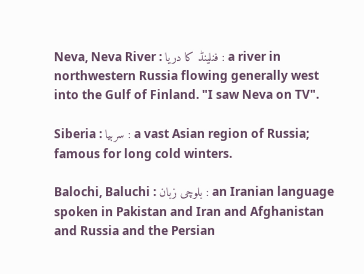Neva, Neva River : فنلینڈ کا دریا : a river in northwestern Russia flowing generally west into the Gulf of Finland. "I saw Neva on TV".

Siberia : سربیا : a vast Asian region of Russia; famous for long cold winters.

Balochi, Baluchi : بلوچی زبان : an Iranian language spoken in Pakistan and Iran and Afghanistan and Russia and the Persian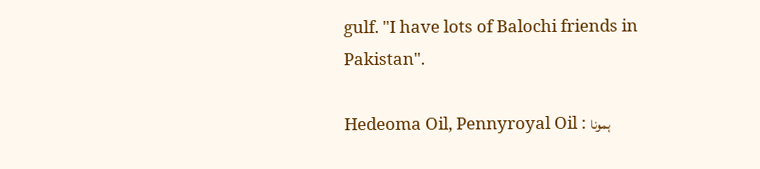gulf. "I have lots of Balochi friends in Pakistan".

Hedeoma Oil, Pennyroyal Oil : ہمونا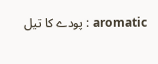پودے کا تیل : aromatic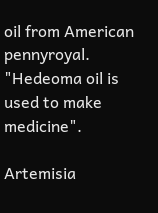oil from American pennyroyal. "Hedeoma oil is used to make medicine".

Artemisia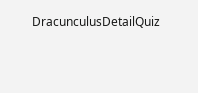DracunculusDetailQuiz